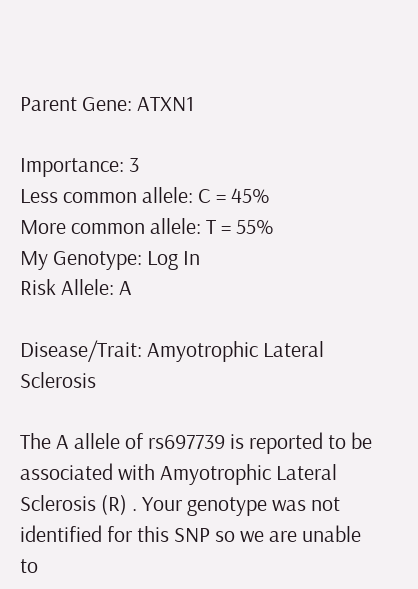Parent Gene: ATXN1

Importance: 3
Less common allele: C = 45%
More common allele: T = 55%
My Genotype: Log In
Risk Allele: A

Disease/Trait: Amyotrophic Lateral Sclerosis

The A allele of rs697739 is reported to be associated with Amyotrophic Lateral Sclerosis (R) . Your genotype was not identified for this SNP so we are unable to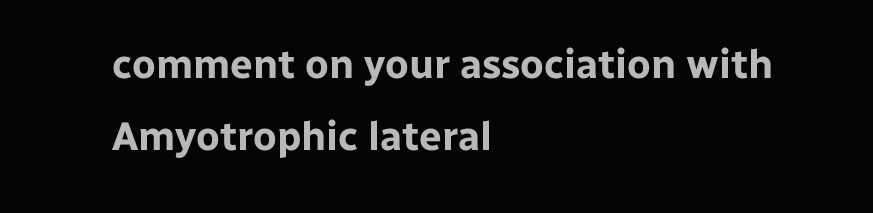comment on your association with Amyotrophic lateral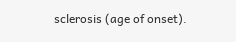sclerosis (age of onset).